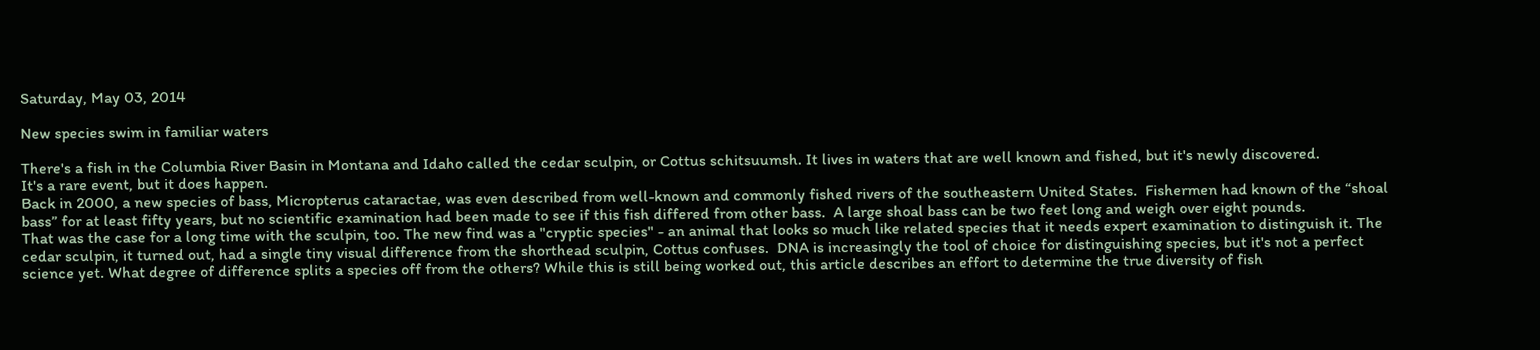Saturday, May 03, 2014

New species swim in familiar waters

There's a fish in the Columbia River Basin in Montana and Idaho called the cedar sculpin, or Cottus schitsuumsh. It lives in waters that are well known and fished, but it's newly discovered.
It's a rare event, but it does happen.
Back in 2000, a new species of bass, Micropterus cataractae, was even described from well-known and commonly fished rivers of the southeastern United States.  Fishermen had known of the “shoal bass” for at least fifty years, but no scientific examination had been made to see if this fish differed from other bass.  A large shoal bass can be two feet long and weigh over eight pounds.
That was the case for a long time with the sculpin, too. The new find was a "cryptic species" - an animal that looks so much like related species that it needs expert examination to distinguish it. The cedar sculpin, it turned out, had a single tiny visual difference from the shorthead sculpin, Cottus confuses.  DNA is increasingly the tool of choice for distinguishing species, but it's not a perfect science yet. What degree of difference splits a species off from the others? While this is still being worked out, this article describes an effort to determine the true diversity of fish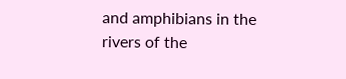and amphibians in the rivers of the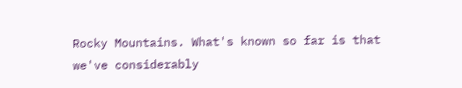Rocky Mountains. What's known so far is that we've considerably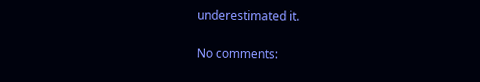underestimated it.

No comments: